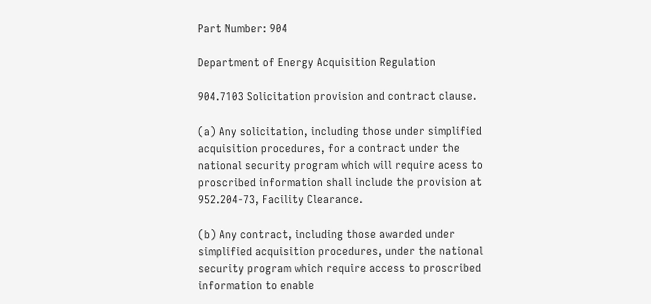Part Number: 904

Department of Energy Acquisition Regulation

904.7103 Solicitation provision and contract clause.

(a) Any solicitation, including those under simplified acquisition procedures, for a contract under the national security program which will require acess to proscribed information shall include the provision at 952.204-73, Facility Clearance.

(b) Any contract, including those awarded under simplified acquisition procedures, under the national security program which require access to proscribed information to enable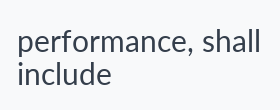performance, shall include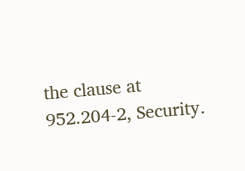the clause at 952.204-2, Security.